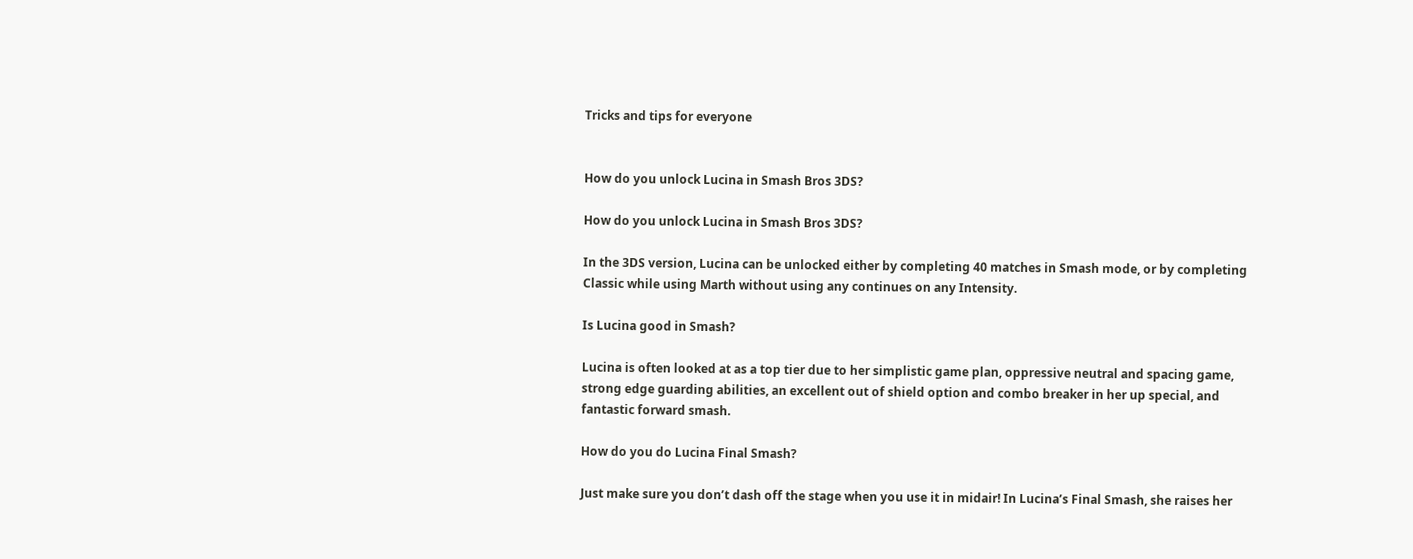Tricks and tips for everyone


How do you unlock Lucina in Smash Bros 3DS?

How do you unlock Lucina in Smash Bros 3DS?

In the 3DS version, Lucina can be unlocked either by completing 40 matches in Smash mode, or by completing Classic while using Marth without using any continues on any Intensity.

Is Lucina good in Smash?

Lucina is often looked at as a top tier due to her simplistic game plan, oppressive neutral and spacing game, strong edge guarding abilities, an excellent out of shield option and combo breaker in her up special, and fantastic forward smash.

How do you do Lucina Final Smash?

Just make sure you don’t dash off the stage when you use it in midair! In Lucina’s Final Smash, she raises her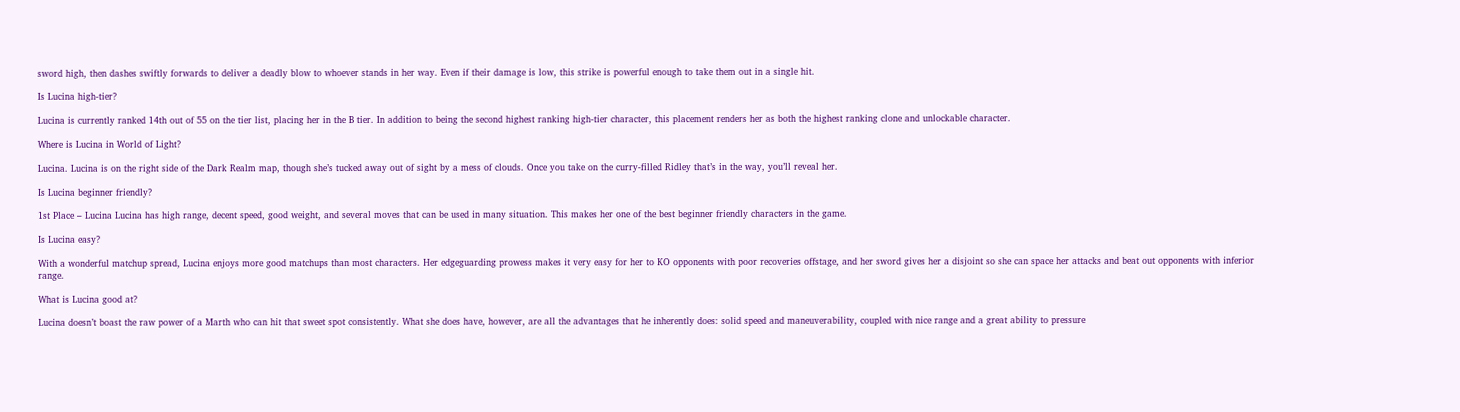sword high, then dashes swiftly forwards to deliver a deadly blow to whoever stands in her way. Even if their damage is low, this strike is powerful enough to take them out in a single hit.

Is Lucina high-tier?

Lucina is currently ranked 14th out of 55 on the tier list, placing her in the B tier. In addition to being the second highest ranking high-tier character, this placement renders her as both the highest ranking clone and unlockable character.

Where is Lucina in World of Light?

Lucina. Lucina is on the right side of the Dark Realm map, though she’s tucked away out of sight by a mess of clouds. Once you take on the curry-filled Ridley that’s in the way, you’ll reveal her.

Is Lucina beginner friendly?

1st Place – Lucina Lucina has high range, decent speed, good weight, and several moves that can be used in many situation. This makes her one of the best beginner friendly characters in the game.

Is Lucina easy?

With a wonderful matchup spread, Lucina enjoys more good matchups than most characters. Her edgeguarding prowess makes it very easy for her to KO opponents with poor recoveries offstage, and her sword gives her a disjoint so she can space her attacks and beat out opponents with inferior range.

What is Lucina good at?

Lucina doesn’t boast the raw power of a Marth who can hit that sweet spot consistently. What she does have, however, are all the advantages that he inherently does: solid speed and maneuverability, coupled with nice range and a great ability to pressure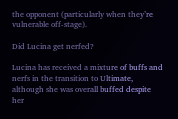the opponent (particularly when they’re vulnerable off-stage).

Did Lucina get nerfed?

Lucina has received a mixture of buffs and nerfs in the transition to Ultimate, although she was overall buffed despite her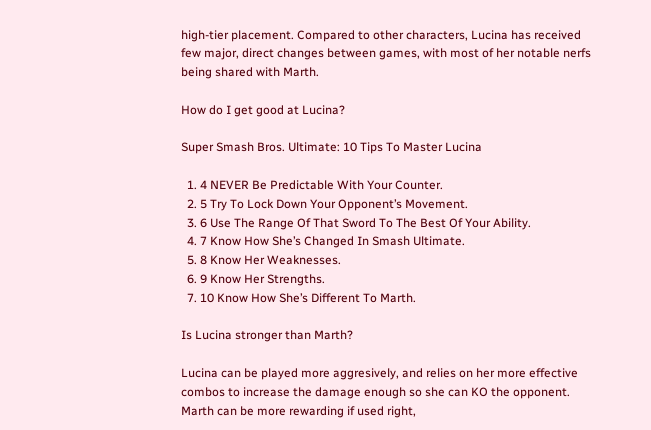high-tier placement. Compared to other characters, Lucina has received few major, direct changes between games, with most of her notable nerfs being shared with Marth.

How do I get good at Lucina?

Super Smash Bros. Ultimate: 10 Tips To Master Lucina

  1. 4 NEVER Be Predictable With Your Counter.
  2. 5 Try To Lock Down Your Opponent’s Movement.
  3. 6 Use The Range Of That Sword To The Best Of Your Ability.
  4. 7 Know How She’s Changed In Smash Ultimate.
  5. 8 Know Her Weaknesses.
  6. 9 Know Her Strengths.
  7. 10 Know How She’s Different To Marth.

Is Lucina stronger than Marth?

Lucina can be played more aggresively, and relies on her more effective combos to increase the damage enough so she can KO the opponent. Marth can be more rewarding if used right,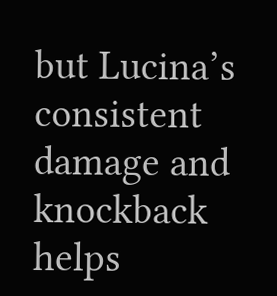but Lucina’s consistent damage and knockback helps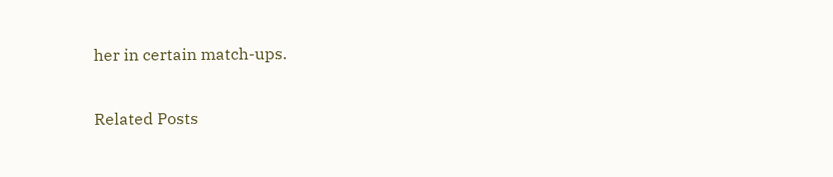her in certain match-ups.

Related Posts